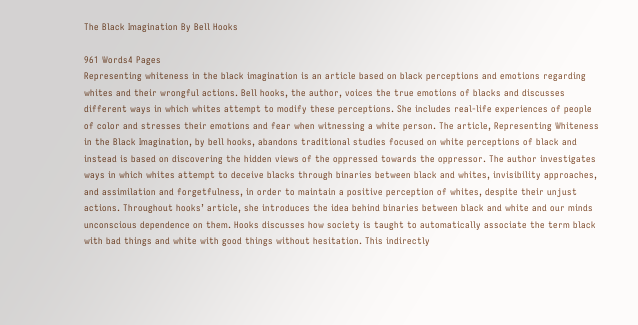The Black Imagination By Bell Hooks

961 Words4 Pages
Representing whiteness in the black imagination is an article based on black perceptions and emotions regarding whites and their wrongful actions. Bell hooks, the author, voices the true emotions of blacks and discusses different ways in which whites attempt to modify these perceptions. She includes real-life experiences of people of color and stresses their emotions and fear when witnessing a white person. The article, Representing Whiteness in the Black Imagination, by bell hooks, abandons traditional studies focused on white perceptions of black and instead is based on discovering the hidden views of the oppressed towards the oppressor. The author investigates ways in which whites attempt to deceive blacks through binaries between black and whites, invisibility approaches, and assimilation and forgetfulness, in order to maintain a positive perception of whites, despite their unjust actions. Throughout hooks’ article, she introduces the idea behind binaries between black and white and our minds unconscious dependence on them. Hooks discusses how society is taught to automatically associate the term black with bad things and white with good things without hesitation. This indirectly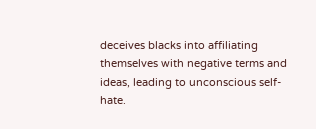deceives blacks into affiliating themselves with negative terms and ideas, leading to unconscious self-hate.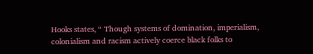Hooks states, “ Though systems of domination, imperialism, colonialism and racism actively coerce black folks to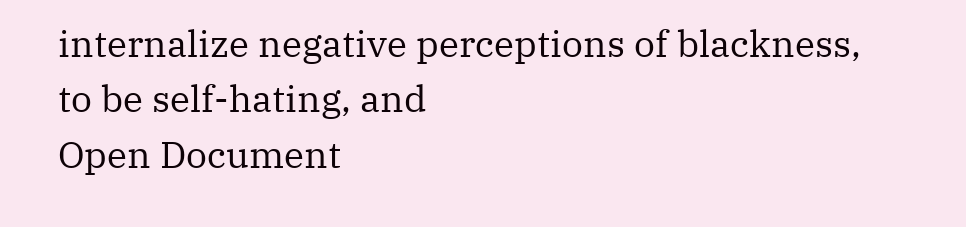internalize negative perceptions of blackness, to be self-hating, and
Open Document